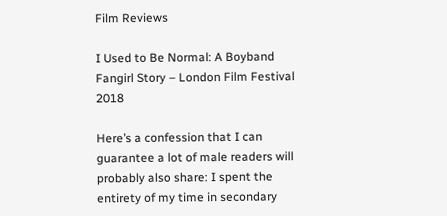Film Reviews

I Used to Be Normal: A Boyband Fangirl Story – London Film Festival 2018

Here’s a confession that I can guarantee a lot of male readers will probably also share: I spent the entirety of my time in secondary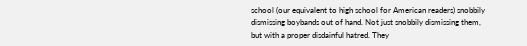school (our equivalent to high school for American readers) snobbily dismissing boybands out of hand. Not just snobbily dismissing them, but with a proper disdainful hatred. They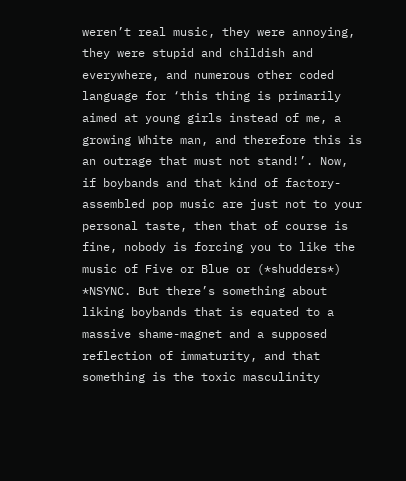weren’t real music, they were annoying, they were stupid and childish and everywhere, and numerous other coded language for ‘this thing is primarily aimed at young girls instead of me, a growing White man, and therefore this is an outrage that must not stand!’. Now, if boybands and that kind of factory-assembled pop music are just not to your personal taste, then that of course is fine, nobody is forcing you to like the music of Five or Blue or (*shudders*) *NSYNC. But there’s something about liking boybands that is equated to a massive shame-magnet and a supposed reflection of immaturity, and that something is the toxic masculinity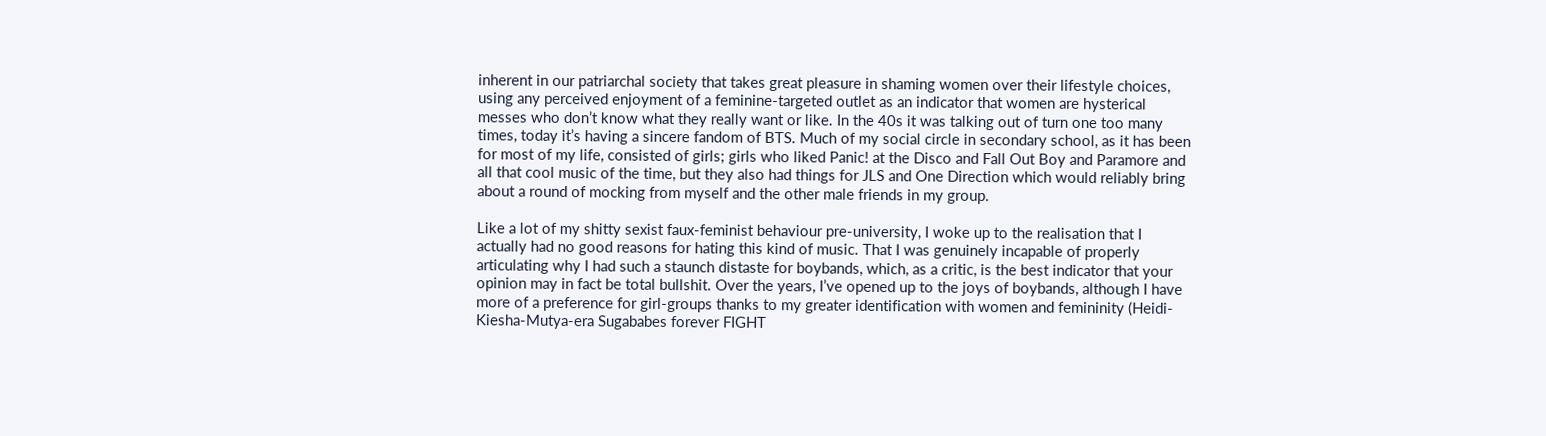inherent in our patriarchal society that takes great pleasure in shaming women over their lifestyle choices, using any perceived enjoyment of a feminine-targeted outlet as an indicator that women are hysterical messes who don’t know what they really want or like. In the 40s it was talking out of turn one too many times, today it’s having a sincere fandom of BTS. Much of my social circle in secondary school, as it has been for most of my life, consisted of girls; girls who liked Panic! at the Disco and Fall Out Boy and Paramore and all that cool music of the time, but they also had things for JLS and One Direction which would reliably bring about a round of mocking from myself and the other male friends in my group.

Like a lot of my shitty sexist faux-feminist behaviour pre-university, I woke up to the realisation that I actually had no good reasons for hating this kind of music. That I was genuinely incapable of properly articulating why I had such a staunch distaste for boybands, which, as a critic, is the best indicator that your opinion may in fact be total bullshit. Over the years, I’ve opened up to the joys of boybands, although I have more of a preference for girl-groups thanks to my greater identification with women and femininity (Heidi-Kiesha-Mutya-era Sugababes forever FIGHT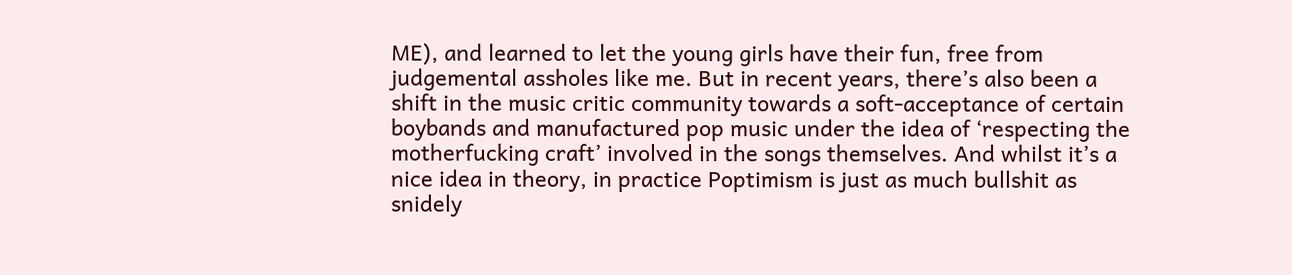ME), and learned to let the young girls have their fun, free from judgemental assholes like me. But in recent years, there’s also been a shift in the music critic community towards a soft-acceptance of certain boybands and manufactured pop music under the idea of ‘respecting the motherfucking craft’ involved in the songs themselves. And whilst it’s a nice idea in theory, in practice Poptimism is just as much bullshit as snidely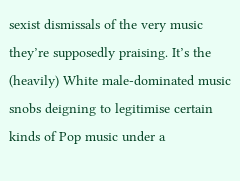sexist dismissals of the very music they’re supposedly praising. It’s the (heavily) White male-dominated music snobs deigning to legitimise certain kinds of Pop music under a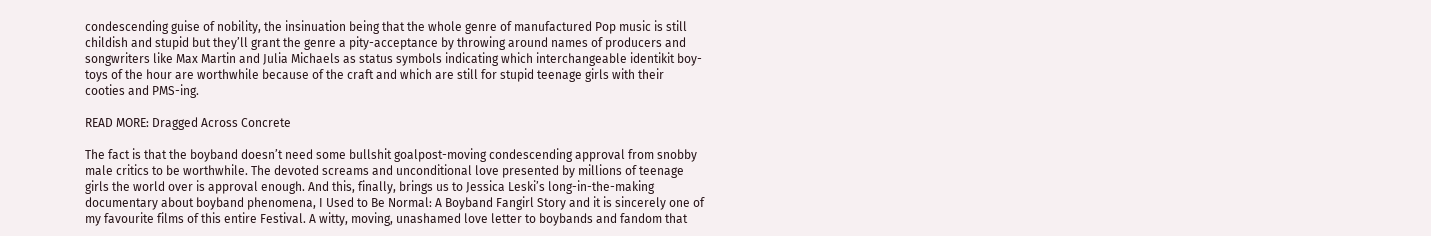condescending guise of nobility, the insinuation being that the whole genre of manufactured Pop music is still childish and stupid but they’ll grant the genre a pity-acceptance by throwing around names of producers and songwriters like Max Martin and Julia Michaels as status symbols indicating which interchangeable identikit boy-toys of the hour are worthwhile because of the craft and which are still for stupid teenage girls with their cooties and PMS-ing.

READ MORE: Dragged Across Concrete

The fact is that the boyband doesn’t need some bullshit goalpost-moving condescending approval from snobby male critics to be worthwhile. The devoted screams and unconditional love presented by millions of teenage girls the world over is approval enough. And this, finally, brings us to Jessica Leski’s long-in-the-making documentary about boyband phenomena, I Used to Be Normal: A Boyband Fangirl Story and it is sincerely one of my favourite films of this entire Festival. A witty, moving, unashamed love letter to boybands and fandom that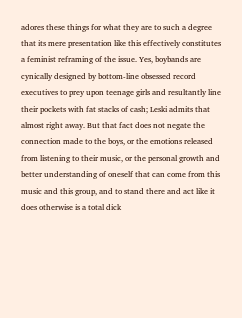adores these things for what they are to such a degree that its mere presentation like this effectively constitutes a feminist reframing of the issue. Yes, boybands are cynically designed by bottom-line obsessed record executives to prey upon teenage girls and resultantly line their pockets with fat stacks of cash; Leski admits that almost right away. But that fact does not negate the connection made to the boys, or the emotions released from listening to their music, or the personal growth and better understanding of oneself that can come from this music and this group, and to stand there and act like it does otherwise is a total dick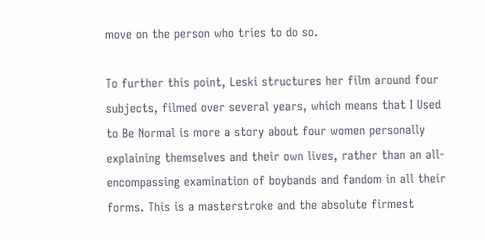move on the person who tries to do so.

To further this point, Leski structures her film around four subjects, filmed over several years, which means that I Used to Be Normal is more a story about four women personally explaining themselves and their own lives, rather than an all-encompassing examination of boybands and fandom in all their forms. This is a masterstroke and the absolute firmest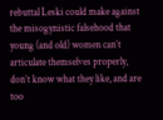rebuttal Leski could make against the misogynistic falsehood that young (and old) women can’t articulate themselves properly, don’t know what they like, and are too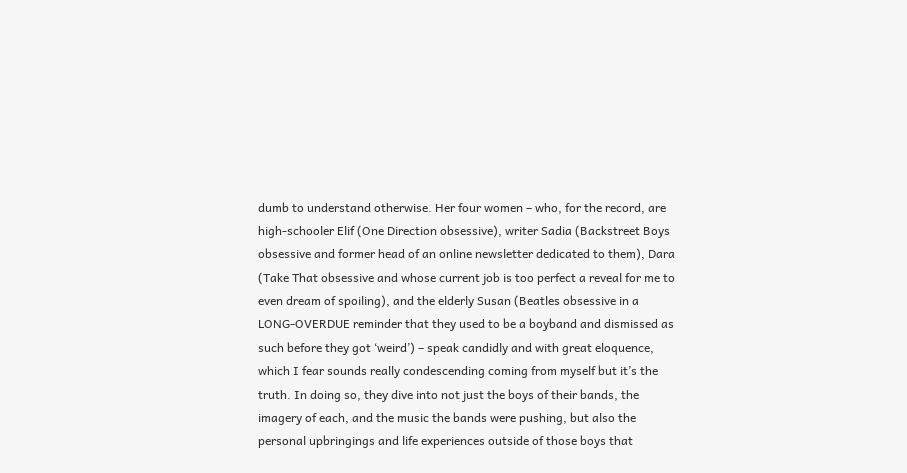dumb to understand otherwise. Her four women – who, for the record, are high-schooler Elif (One Direction obsessive), writer Sadia (Backstreet Boys obsessive and former head of an online newsletter dedicated to them), Dara (Take That obsessive and whose current job is too perfect a reveal for me to even dream of spoiling), and the elderly Susan (Beatles obsessive in a LONG-OVERDUE reminder that they used to be a boyband and dismissed as such before they got ‘weird’) – speak candidly and with great eloquence, which I fear sounds really condescending coming from myself but it’s the truth. In doing so, they dive into not just the boys of their bands, the imagery of each, and the music the bands were pushing, but also the personal upbringings and life experiences outside of those boys that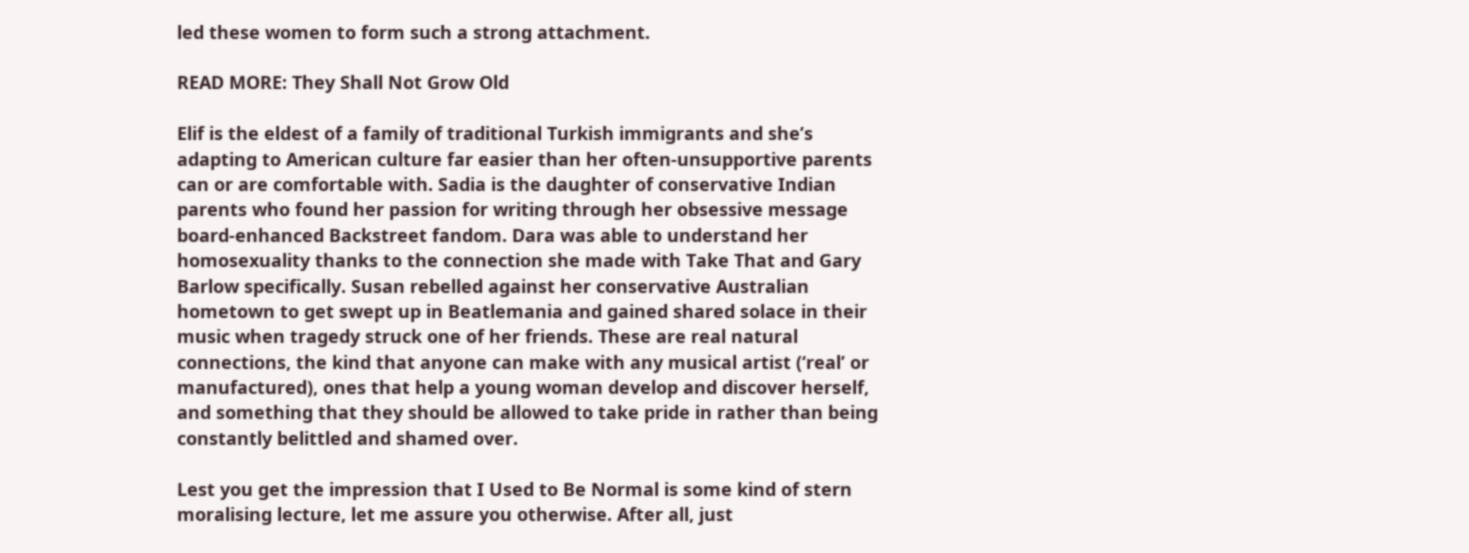led these women to form such a strong attachment.

READ MORE: They Shall Not Grow Old

Elif is the eldest of a family of traditional Turkish immigrants and she’s adapting to American culture far easier than her often-unsupportive parents can or are comfortable with. Sadia is the daughter of conservative Indian parents who found her passion for writing through her obsessive message board-enhanced Backstreet fandom. Dara was able to understand her homosexuality thanks to the connection she made with Take That and Gary Barlow specifically. Susan rebelled against her conservative Australian hometown to get swept up in Beatlemania and gained shared solace in their music when tragedy struck one of her friends. These are real natural connections, the kind that anyone can make with any musical artist (‘real’ or manufactured), ones that help a young woman develop and discover herself, and something that they should be allowed to take pride in rather than being constantly belittled and shamed over.

Lest you get the impression that I Used to Be Normal is some kind of stern moralising lecture, let me assure you otherwise. After all, just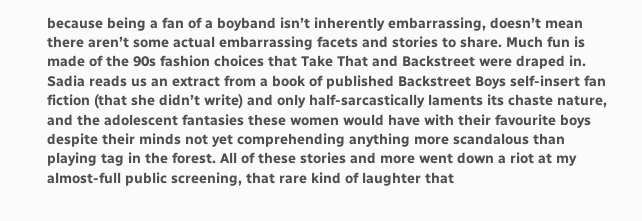because being a fan of a boyband isn’t inherently embarrassing, doesn’t mean there aren’t some actual embarrassing facets and stories to share. Much fun is made of the 90s fashion choices that Take That and Backstreet were draped in. Sadia reads us an extract from a book of published Backstreet Boys self-insert fan fiction (that she didn’t write) and only half-sarcastically laments its chaste nature, and the adolescent fantasies these women would have with their favourite boys despite their minds not yet comprehending anything more scandalous than playing tag in the forest. All of these stories and more went down a riot at my almost-full public screening, that rare kind of laughter that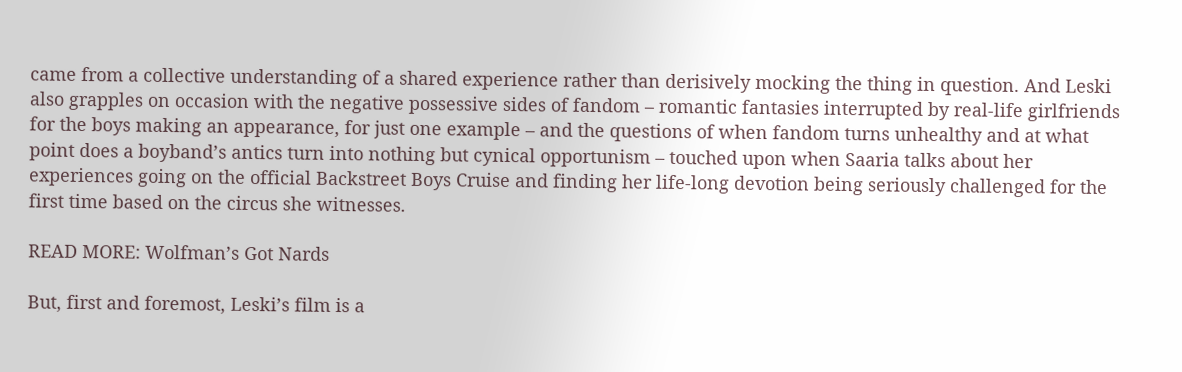came from a collective understanding of a shared experience rather than derisively mocking the thing in question. And Leski also grapples on occasion with the negative possessive sides of fandom – romantic fantasies interrupted by real-life girlfriends for the boys making an appearance, for just one example – and the questions of when fandom turns unhealthy and at what point does a boyband’s antics turn into nothing but cynical opportunism – touched upon when Saaria talks about her experiences going on the official Backstreet Boys Cruise and finding her life-long devotion being seriously challenged for the first time based on the circus she witnesses.

READ MORE: Wolfman’s Got Nards

But, first and foremost, Leski’s film is a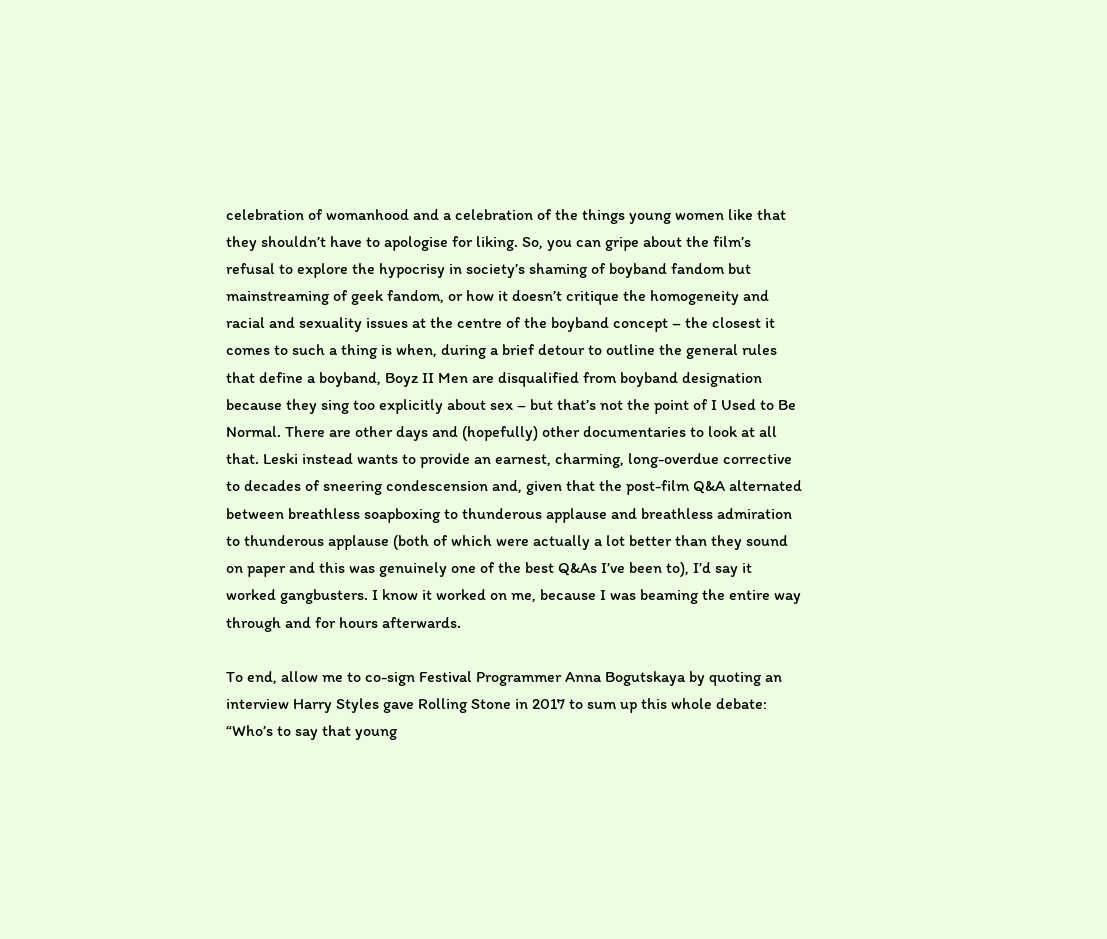celebration of womanhood and a celebration of the things young women like that they shouldn’t have to apologise for liking. So, you can gripe about the film’s refusal to explore the hypocrisy in society’s shaming of boyband fandom but mainstreaming of geek fandom, or how it doesn’t critique the homogeneity and racial and sexuality issues at the centre of the boyband concept – the closest it comes to such a thing is when, during a brief detour to outline the general rules that define a boyband, Boyz II Men are disqualified from boyband designation because they sing too explicitly about sex – but that’s not the point of I Used to Be Normal. There are other days and (hopefully) other documentaries to look at all that. Leski instead wants to provide an earnest, charming, long-overdue corrective to decades of sneering condescension and, given that the post-film Q&A alternated between breathless soapboxing to thunderous applause and breathless admiration to thunderous applause (both of which were actually a lot better than they sound on paper and this was genuinely one of the best Q&As I’ve been to), I’d say it worked gangbusters. I know it worked on me, because I was beaming the entire way through and for hours afterwards.

To end, allow me to co-sign Festival Programmer Anna Bogutskaya by quoting an interview Harry Styles gave Rolling Stone in 2017 to sum up this whole debate: “Who’s to say that young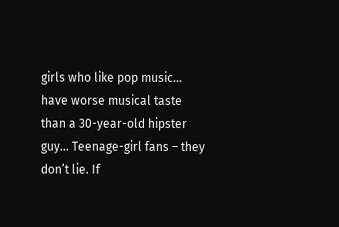girls who like pop music… have worse musical taste than a 30-year-old hipster guy… Teenage-girl fans – they don’t lie. If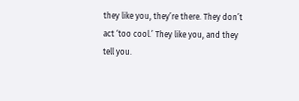they like you, they’re there. They don’t act ‘too cool.’ They like you, and they tell you.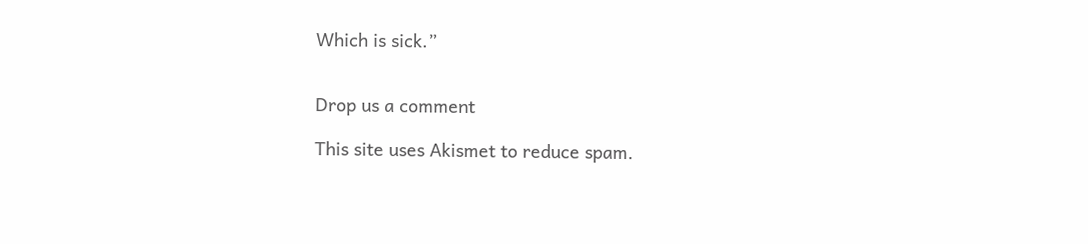Which is sick.”


Drop us a comment

This site uses Akismet to reduce spam.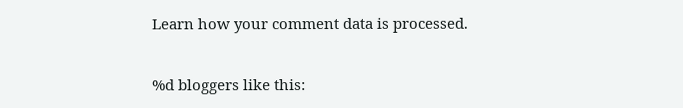Learn how your comment data is processed.

%d bloggers like this: